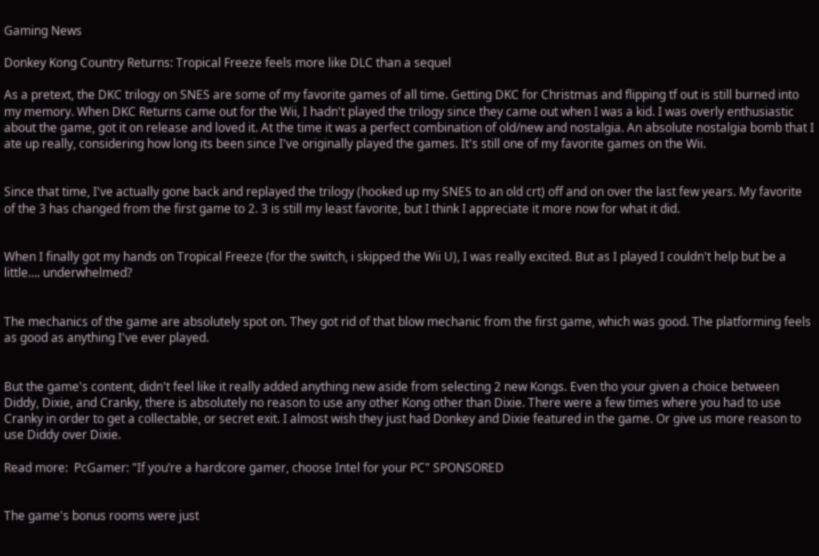Gaming News

Donkey Kong Country Returns: Tropical Freeze feels more like DLC than a sequel

As a pretext, the DKC trilogy on SNES are some of my favorite games of all time. Getting DKC for Christmas and flipping tf out is still burned into my memory. When DKC Returns came out for the Wii, I hadn't played the trilogy since they came out when I was a kid. I was overly enthusiastic about the game, got it on release and loved it. At the time it was a perfect combination of old/new and nostalgia. An absolute nostalgia bomb that I ate up really, considering how long its been since I've originally played the games. It's still one of my favorite games on the Wii.


Since that time, I've actually gone back and replayed the trilogy (hooked up my SNES to an old crt) off and on over the last few years. My favorite of the 3 has changed from the first game to 2. 3 is still my least favorite, but I think I appreciate it more now for what it did.


When I finally got my hands on Tropical Freeze (for the switch, i skipped the Wii U), I was really excited. But as I played I couldn't help but be a little…. underwhelmed?


The mechanics of the game are absolutely spot on. They got rid of that blow mechanic from the first game, which was good. The platforming feels as good as anything I've ever played.


But the game's content, didn't feel like it really added anything new aside from selecting 2 new Kongs. Even tho your given a choice between Diddy, Dixie, and Cranky, there is absolutely no reason to use any other Kong other than Dixie. There were a few times where you had to use Cranky in order to get a collectable, or secret exit. I almost wish they just had Donkey and Dixie featured in the game. Or give us more reason to use Diddy over Dixie.

Read more:  PcGamer: "If you’re a hardcore gamer, choose Intel for your PC" SPONSORED


The game's bonus rooms were just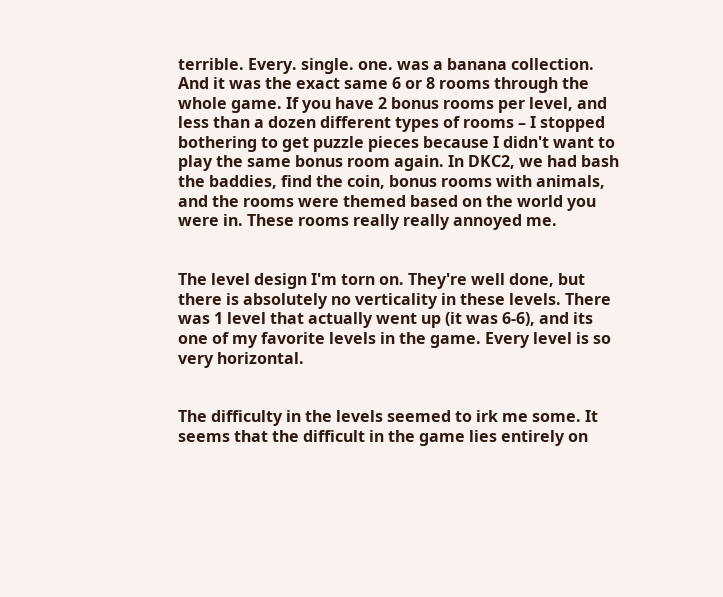terrible. Every. single. one. was a banana collection. And it was the exact same 6 or 8 rooms through the whole game. If you have 2 bonus rooms per level, and less than a dozen different types of rooms – I stopped bothering to get puzzle pieces because I didn't want to play the same bonus room again. In DKC2, we had bash the baddies, find the coin, bonus rooms with animals, and the rooms were themed based on the world you were in. These rooms really really annoyed me.


The level design I'm torn on. They're well done, but there is absolutely no verticality in these levels. There was 1 level that actually went up (it was 6-6), and its one of my favorite levels in the game. Every level is so very horizontal.


The difficulty in the levels seemed to irk me some. It seems that the difficult in the game lies entirely on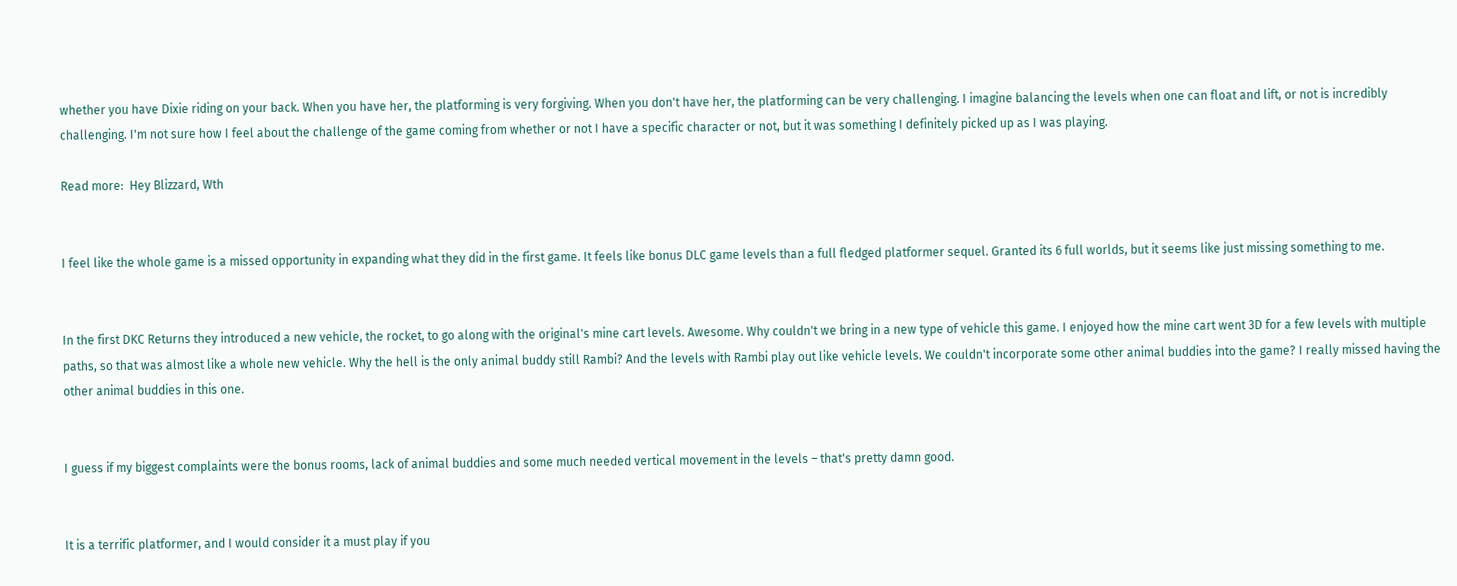whether you have Dixie riding on your back. When you have her, the platforming is very forgiving. When you don't have her, the platforming can be very challenging. I imagine balancing the levels when one can float and lift, or not is incredibly challenging. I'm not sure how I feel about the challenge of the game coming from whether or not I have a specific character or not, but it was something I definitely picked up as I was playing.

Read more:  Hey Blizzard, Wth


I feel like the whole game is a missed opportunity in expanding what they did in the first game. It feels like bonus DLC game levels than a full fledged platformer sequel. Granted its 6 full worlds, but it seems like just missing something to me.


In the first DKC Returns they introduced a new vehicle, the rocket, to go along with the original's mine cart levels. Awesome. Why couldn't we bring in a new type of vehicle this game. I enjoyed how the mine cart went 3D for a few levels with multiple paths, so that was almost like a whole new vehicle. Why the hell is the only animal buddy still Rambi? And the levels with Rambi play out like vehicle levels. We couldn't incorporate some other animal buddies into the game? I really missed having the other animal buddies in this one.


I guess if my biggest complaints were the bonus rooms, lack of animal buddies and some much needed vertical movement in the levels – that's pretty damn good.


It is a terrific platformer, and I would consider it a must play if you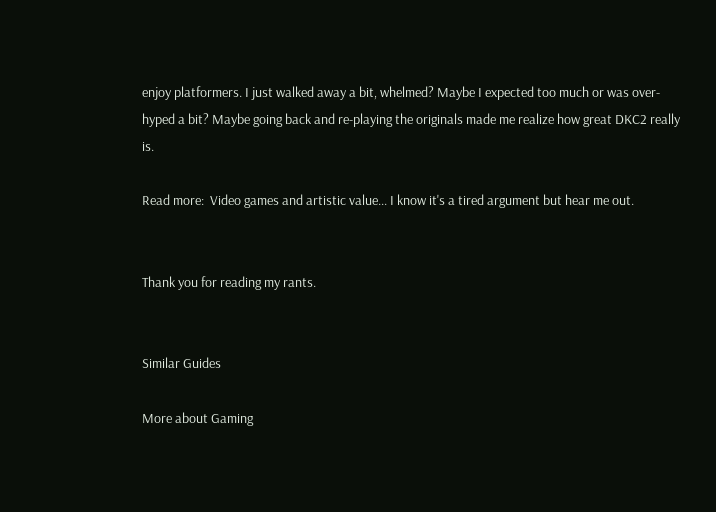enjoy platformers. I just walked away a bit, whelmed? Maybe I expected too much or was over-hyped a bit? Maybe going back and re-playing the originals made me realize how great DKC2 really is.

Read more:  Video games and artistic value... I know it's a tired argument but hear me out.


Thank you for reading my rants.


Similar Guides

More about Gaming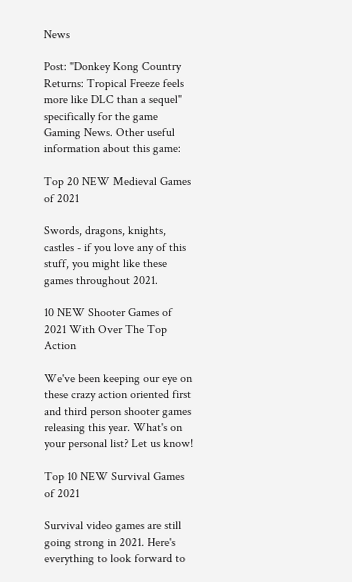News

Post: "Donkey Kong Country Returns: Tropical Freeze feels more like DLC than a sequel" specifically for the game Gaming News. Other useful information about this game:

Top 20 NEW Medieval Games of 2021

Swords, dragons, knights, castles - if you love any of this stuff, you might like these games throughout 2021.

10 NEW Shooter Games of 2021 With Over The Top Action

We've been keeping our eye on these crazy action oriented first and third person shooter games releasing this year. What's on your personal list? Let us know!

Top 10 NEW Survival Games of 2021

Survival video games are still going strong in 2021. Here's everything to look forward to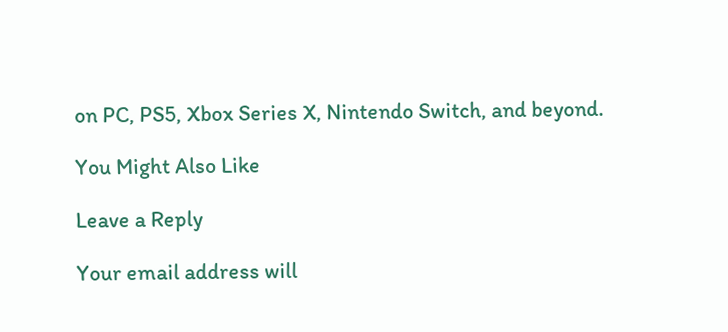on PC, PS5, Xbox Series X, Nintendo Switch, and beyond.

You Might Also Like

Leave a Reply

Your email address will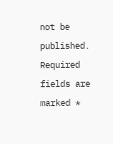not be published. Required fields are marked *